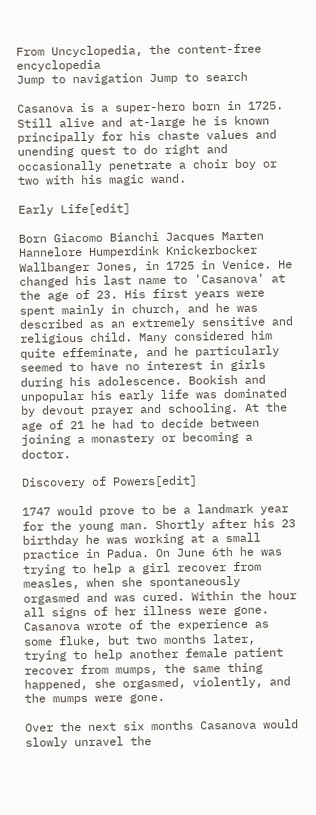From Uncyclopedia, the content-free encyclopedia
Jump to navigation Jump to search

Casanova is a super-hero born in 1725. Still alive and at-large he is known principally for his chaste values and unending quest to do right and occasionally penetrate a choir boy or two with his magic wand.

Early Life[edit]

Born Giacomo Bianchi Jacques Marten Hannelore Humperdink Knickerbocker Wallbanger Jones, in 1725 in Venice. He changed his last name to 'Casanova' at the age of 23. His first years were spent mainly in church, and he was described as an extremely sensitive and religious child. Many considered him quite effeminate, and he particularly seemed to have no interest in girls during his adolescence. Bookish and unpopular his early life was dominated by devout prayer and schooling. At the age of 21 he had to decide between joining a monastery or becoming a doctor.

Discovery of Powers[edit]

1747 would prove to be a landmark year for the young man. Shortly after his 23 birthday he was working at a small practice in Padua. On June 6th he was trying to help a girl recover from measles, when she spontaneously orgasmed and was cured. Within the hour all signs of her illness were gone. Casanova wrote of the experience as some fluke, but two months later, trying to help another female patient recover from mumps, the same thing happened, she orgasmed, violently, and the mumps were gone.

Over the next six months Casanova would slowly unravel the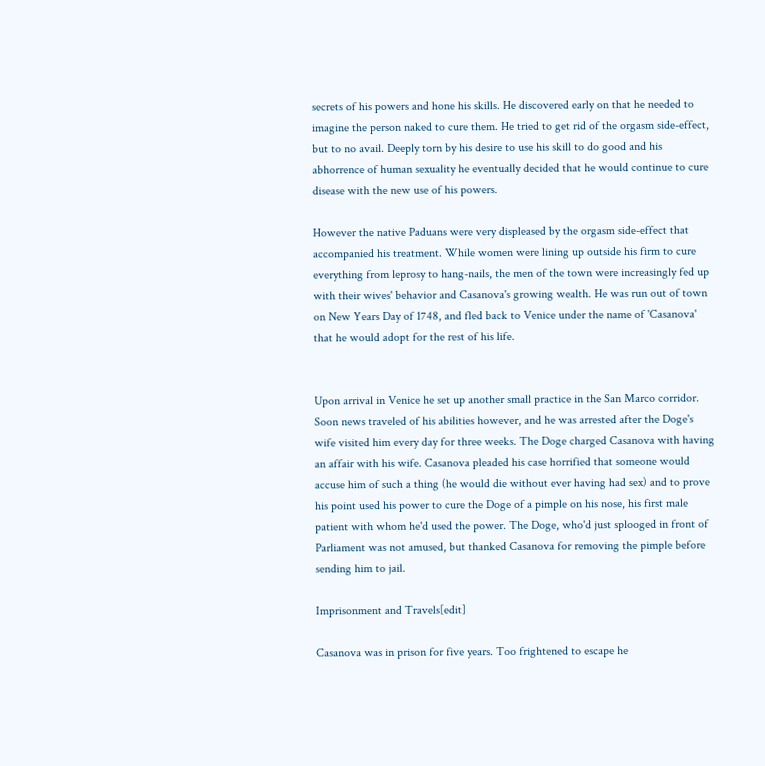secrets of his powers and hone his skills. He discovered early on that he needed to imagine the person naked to cure them. He tried to get rid of the orgasm side-effect, but to no avail. Deeply torn by his desire to use his skill to do good and his abhorrence of human sexuality he eventually decided that he would continue to cure disease with the new use of his powers.

However the native Paduans were very displeased by the orgasm side-effect that accompanied his treatment. While women were lining up outside his firm to cure everything from leprosy to hang-nails, the men of the town were increasingly fed up with their wives' behavior and Casanova's growing wealth. He was run out of town on New Years Day of 1748, and fled back to Venice under the name of 'Casanova' that he would adopt for the rest of his life.


Upon arrival in Venice he set up another small practice in the San Marco corridor. Soon news traveled of his abilities however, and he was arrested after the Doge's wife visited him every day for three weeks. The Doge charged Casanova with having an affair with his wife. Casanova pleaded his case horrified that someone would accuse him of such a thing (he would die without ever having had sex) and to prove his point used his power to cure the Doge of a pimple on his nose, his first male patient with whom he'd used the power. The Doge, who'd just splooged in front of Parliament was not amused, but thanked Casanova for removing the pimple before sending him to jail.

Imprisonment and Travels[edit]

Casanova was in prison for five years. Too frightened to escape he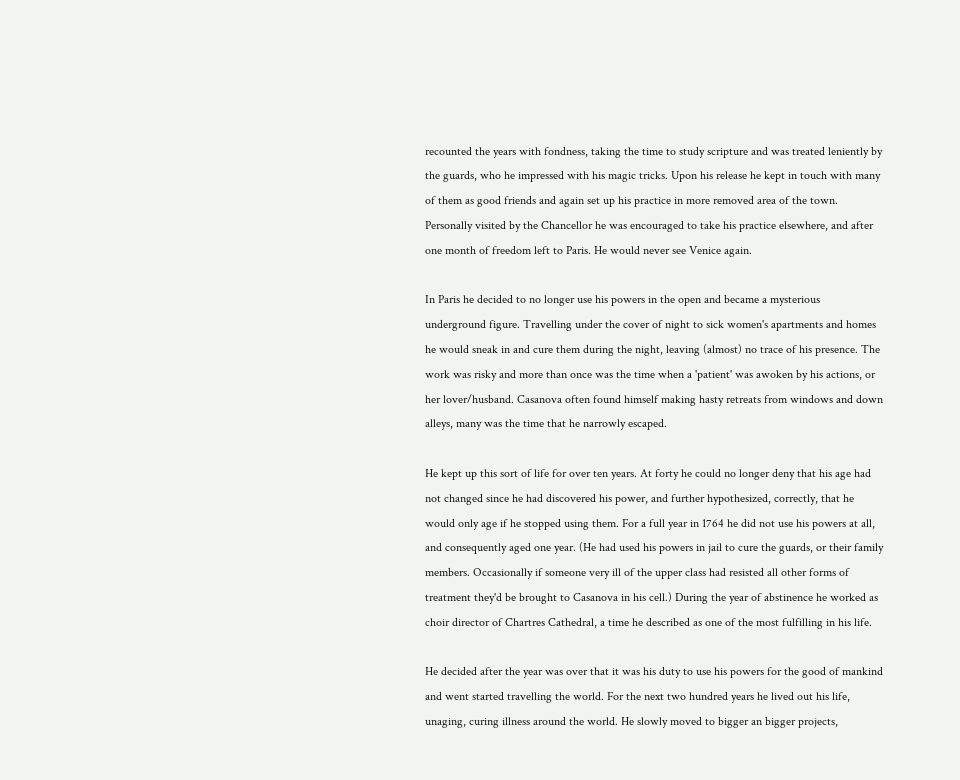recounted the years with fondness, taking the time to study scripture and was treated leniently by the guards, who he impressed with his magic tricks. Upon his release he kept in touch with many of them as good friends and again set up his practice in more removed area of the town. Personally visited by the Chancellor he was encouraged to take his practice elsewhere, and after one month of freedom left to Paris. He would never see Venice again.

In Paris he decided to no longer use his powers in the open and became a mysterious underground figure. Travelling under the cover of night to sick women's apartments and homes he would sneak in and cure them during the night, leaving (almost) no trace of his presence. The work was risky and more than once was the time when a 'patient' was awoken by his actions, or her lover/husband. Casanova often found himself making hasty retreats from windows and down alleys, many was the time that he narrowly escaped.

He kept up this sort of life for over ten years. At forty he could no longer deny that his age had not changed since he had discovered his power, and further hypothesized, correctly, that he would only age if he stopped using them. For a full year in 1764 he did not use his powers at all, and consequently aged one year. (He had used his powers in jail to cure the guards, or their family members. Occasionally if someone very ill of the upper class had resisted all other forms of treatment they'd be brought to Casanova in his cell.) During the year of abstinence he worked as choir director of Chartres Cathedral, a time he described as one of the most fulfilling in his life.

He decided after the year was over that it was his duty to use his powers for the good of mankind and went started travelling the world. For the next two hundred years he lived out his life, unaging, curing illness around the world. He slowly moved to bigger an bigger projects,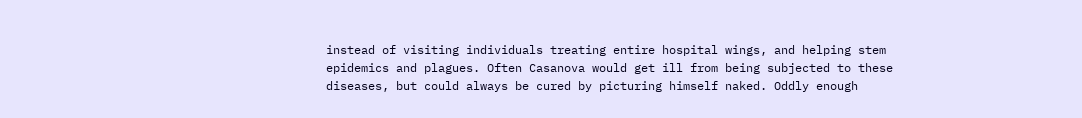instead of visiting individuals treating entire hospital wings, and helping stem epidemics and plagues. Often Casanova would get ill from being subjected to these diseases, but could always be cured by picturing himself naked. Oddly enough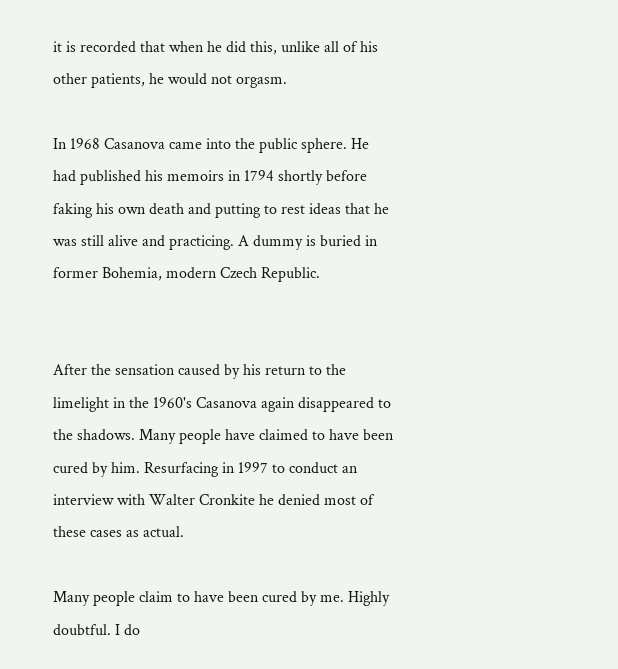it is recorded that when he did this, unlike all of his other patients, he would not orgasm.

In 1968 Casanova came into the public sphere. He had published his memoirs in 1794 shortly before faking his own death and putting to rest ideas that he was still alive and practicing. A dummy is buried in former Bohemia, modern Czech Republic.


After the sensation caused by his return to the limelight in the 1960's Casanova again disappeared to the shadows. Many people have claimed to have been cured by him. Resurfacing in 1997 to conduct an interview with Walter Cronkite he denied most of these cases as actual.

Many people claim to have been cured by me. Highly doubtful. I do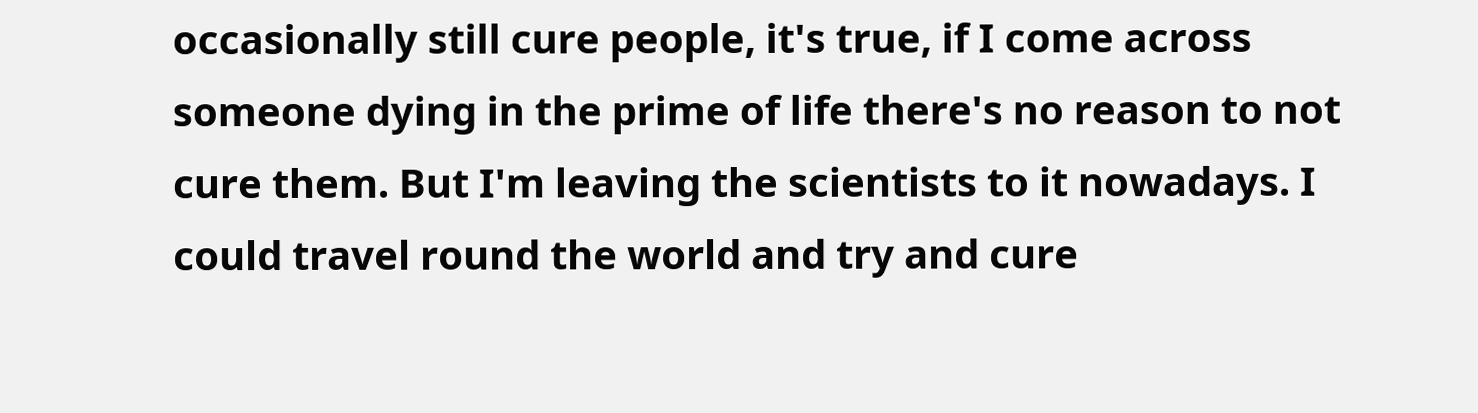occasionally still cure people, it's true, if I come across someone dying in the prime of life there's no reason to not cure them. But I'm leaving the scientists to it nowadays. I could travel round the world and try and cure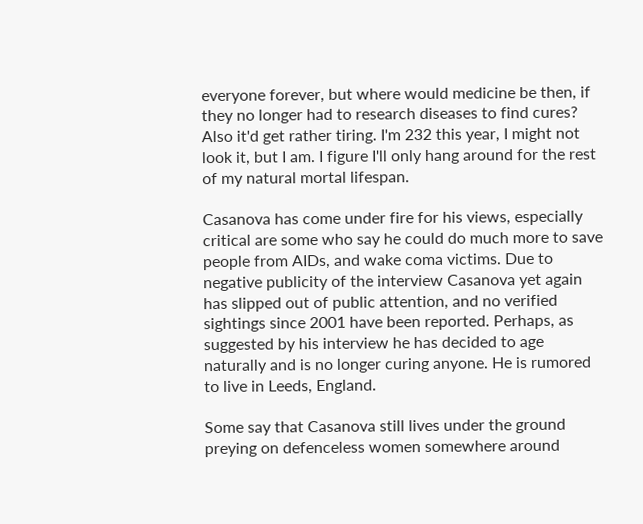everyone forever, but where would medicine be then, if they no longer had to research diseases to find cures? Also it'd get rather tiring. I'm 232 this year, I might not look it, but I am. I figure I'll only hang around for the rest of my natural mortal lifespan.

Casanova has come under fire for his views, especially critical are some who say he could do much more to save people from AIDs, and wake coma victims. Due to negative publicity of the interview Casanova yet again has slipped out of public attention, and no verified sightings since 2001 have been reported. Perhaps, as suggested by his interview he has decided to age naturally and is no longer curing anyone. He is rumored to live in Leeds, England.

Some say that Casanova still lives under the ground preying on defenceless women somewhere around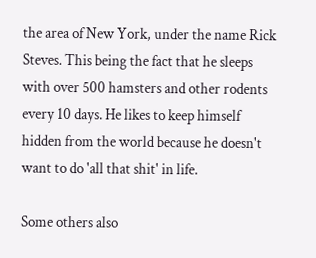the area of New York, under the name Rick Steves. This being the fact that he sleeps with over 500 hamsters and other rodents every 10 days. He likes to keep himself hidden from the world because he doesn't want to do 'all that shit' in life.

Some others also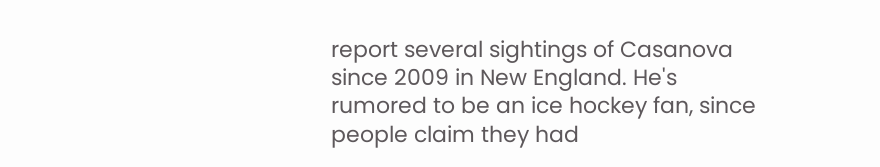report several sightings of Casanova since 2009 in New England. He's rumored to be an ice hockey fan, since people claim they had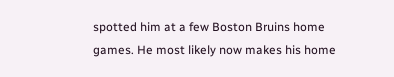spotted him at a few Boston Bruins home games. He most likely now makes his home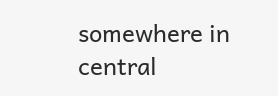somewhere in central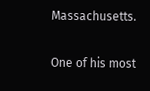Massachusetts.

One of his most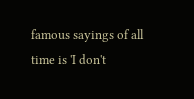famous sayings of all time is 'I don't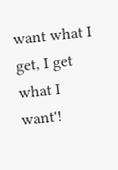want what I get, I get what I want'!